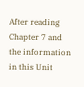After reading Chapter 7 and the information in this Unit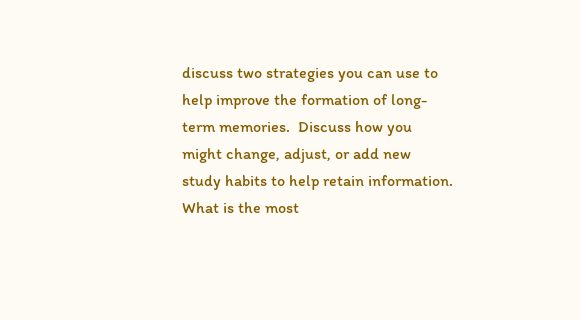discuss two strategies you can use to help improve the formation of long-term memories.  Discuss how you might change, adjust, or add new study habits to help retain information. What is the most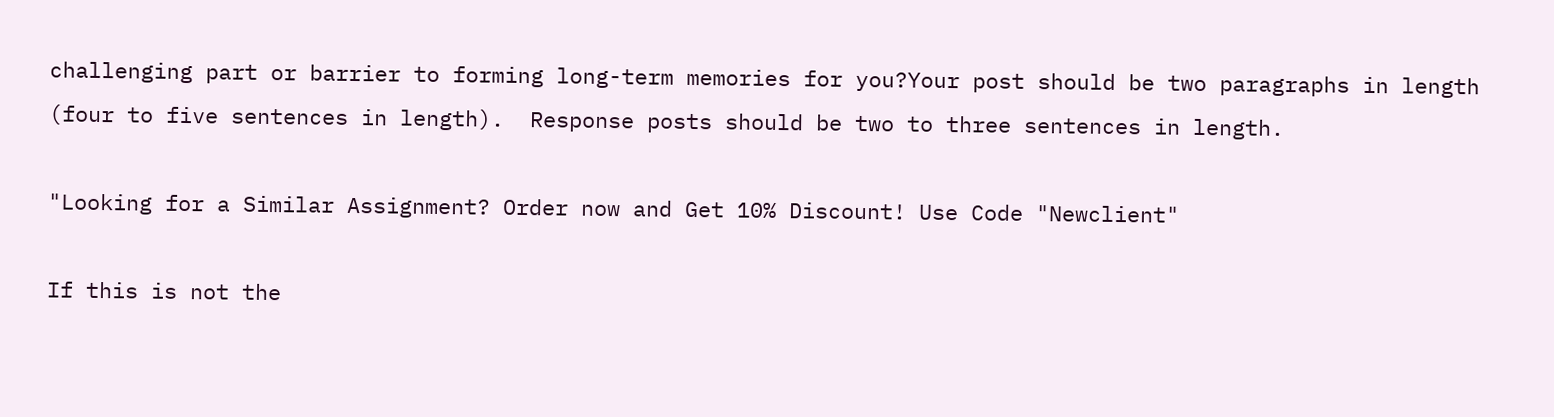challenging part or barrier to forming long-term memories for you?Your post should be two paragraphs in length (four to five sentences in length).  Response posts should be two to three sentences in length.

"Looking for a Similar Assignment? Order now and Get 10% Discount! Use Code "Newclient"

If this is not the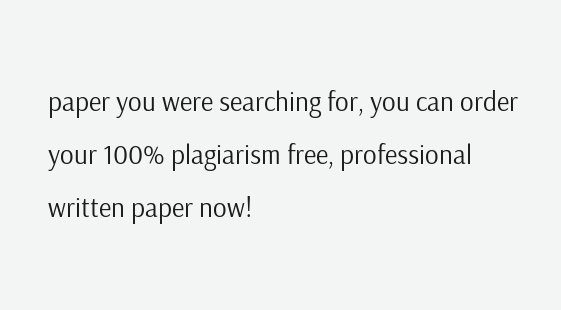paper you were searching for, you can order your 100% plagiarism free, professional written paper now!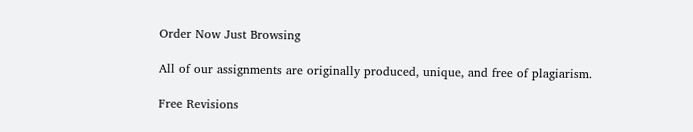Order Now Just Browsing

All of our assignments are originally produced, unique, and free of plagiarism.

Free Revisions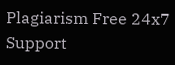Plagiarism Free 24x7 Support